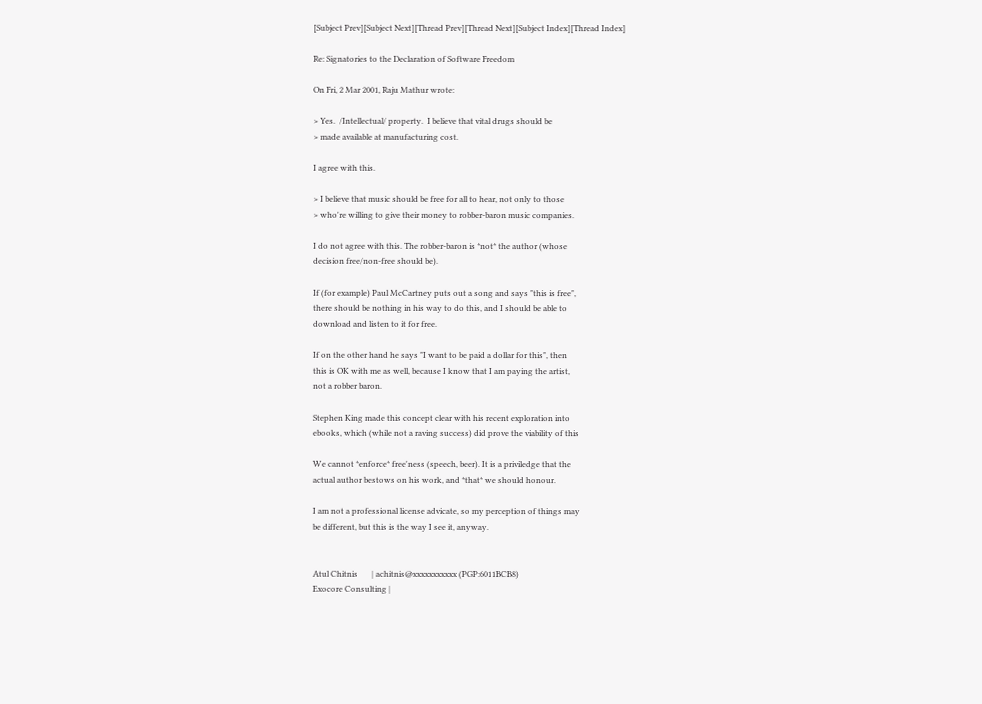[Subject Prev][Subject Next][Thread Prev][Thread Next][Subject Index][Thread Index]

Re: Signatories to the Declaration of Software Freedom

On Fri, 2 Mar 2001, Raju Mathur wrote:

> Yes.  /Intellectual/ property.  I believe that vital drugs should be
> made available at manufacturing cost.

I agree with this.

> I believe that music should be free for all to hear, not only to those
> who're willing to give their money to robber-baron music companies.

I do not agree with this. The robber-baron is *not* the author (whose
decision free/non-free should be).

If (for example) Paul McCartney puts out a song and says "this is free",
there should be nothing in his way to do this, and I should be able to
download and listen to it for free.

If on the other hand he says "I want to be paid a dollar for this", then
this is OK with me as well, because I know that I am paying the artist,
not a robber baron.

Stephen King made this concept clear with his recent exploration into
ebooks, which (while not a raving success) did prove the viability of this

We cannot *enforce* free'ness (speech, beer). It is a priviledge that the
actual author bestows on his work, and *that* we should honour.

I am not a professional license advicate, so my perception of things may
be different, but this is the way I see it, anyway.


Atul Chitnis       | achitnis@xxxxxxxxxxx (PGP:6011BCB8)
Exocore Consulting |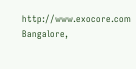http://www.exocore.com
Bangalore,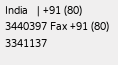India   | +91 (80) 3440397 Fax +91 (80) 3341137